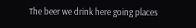The beer we drink here going places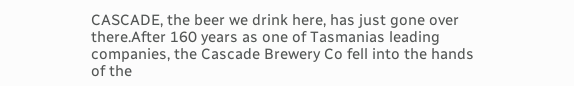CASCADE, the beer we drink here, has just gone over there.After 160 years as one of Tasmanias leading companies, the Cascade Brewery Co fell into the hands of the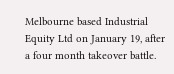Melbourne based Industrial Equity Ltd on January 19, after a four month takeover battle.